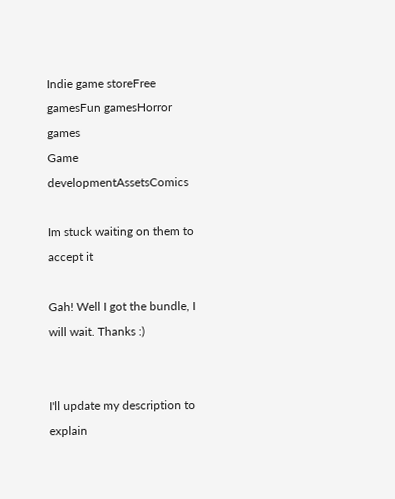Indie game storeFree gamesFun gamesHorror games
Game developmentAssetsComics

Im stuck waiting on them to accept it

Gah! Well I got the bundle, I will wait. Thanks :)


I'll update my description to explain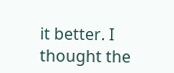it better. I thought the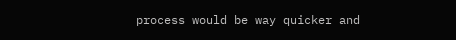process would be way quicker and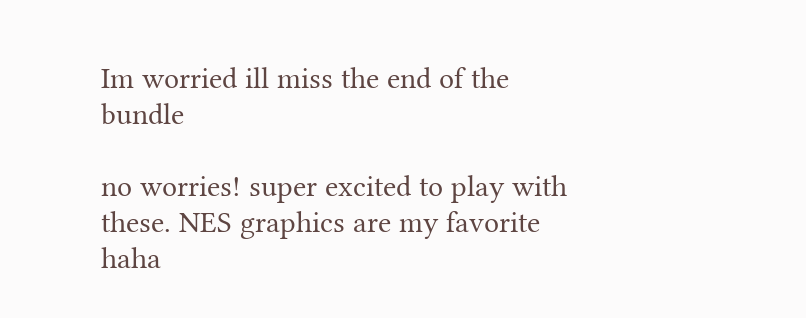Im worried ill miss the end of the bundle

no worries! super excited to play with these. NES graphics are my favorite haha